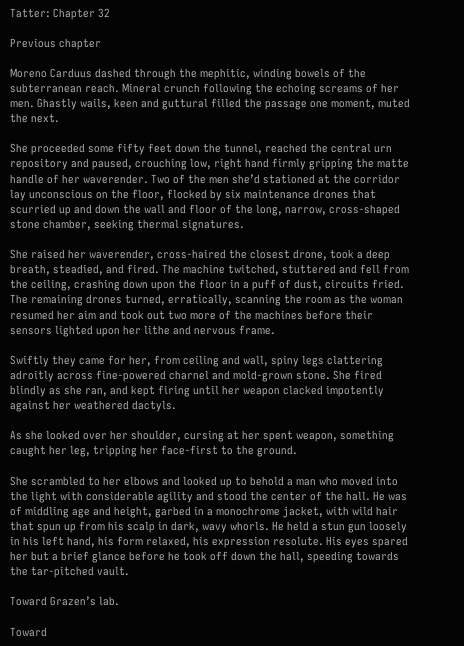Tatter: Chapter 32

Previous chapter

Moreno Carduus dashed through the mephitic, winding bowels of the subterranean reach. Mineral crunch following the echoing screams of her men. Ghastly wails, keen and guttural filled the passage one moment, muted the next.

She proceeded some fifty feet down the tunnel, reached the central urn repository and paused, crouching low, right hand firmly gripping the matte handle of her waverender. Two of the men she’d stationed at the corridor lay unconscious on the floor, flocked by six maintenance drones that scurried up and down the wall and floor of the long, narrow, cross-shaped stone chamber, seeking thermal signatures.

She raised her waverender, cross-haired the closest drone, took a deep breath, steadied, and fired. The machine twitched, stuttered and fell from the ceiling, crashing down upon the floor in a puff of dust, circuits fried. The remaining drones turned, erratically, scanning the room as the woman resumed her aim and took out two more of the machines before their sensors lighted upon her lithe and nervous frame.

Swiftly they came for her, from ceiling and wall, spiny legs clattering adroitly across fine-powered charnel and mold-grown stone. She fired blindly as she ran, and kept firing until her weapon clacked impotently against her weathered dactyls.

As she looked over her shoulder, cursing at her spent weapon, something caught her leg, tripping her face-first to the ground.

She scrambled to her elbows and looked up to behold a man who moved into the light with considerable agility and stood the center of the hall. He was of middling age and height, garbed in a monochrome jacket, with wild hair that spun up from his scalp in dark, wavy whorls. He held a stun gun loosely in his left hand, his form relaxed, his expression resolute. His eyes spared her but a brief glance before he took off down the hall, speeding towards the tar-pitched vault.

Toward Grazen’s lab.

Toward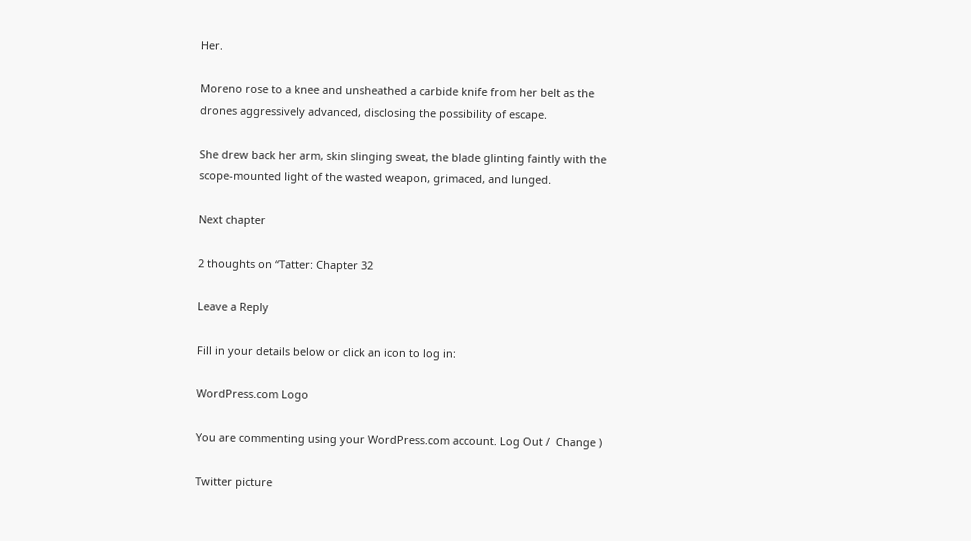Her.

Moreno rose to a knee and unsheathed a carbide knife from her belt as the drones aggressively advanced, disclosing the possibility of escape.

She drew back her arm, skin slinging sweat, the blade glinting faintly with the scope-mounted light of the wasted weapon, grimaced, and lunged.

Next chapter

2 thoughts on “Tatter: Chapter 32

Leave a Reply

Fill in your details below or click an icon to log in:

WordPress.com Logo

You are commenting using your WordPress.com account. Log Out /  Change )

Twitter picture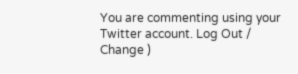You are commenting using your Twitter account. Log Out /  Change )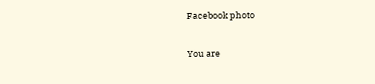Facebook photo

You are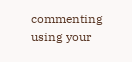commenting using your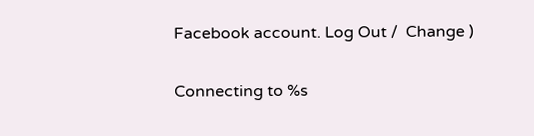Facebook account. Log Out /  Change )

Connecting to %s